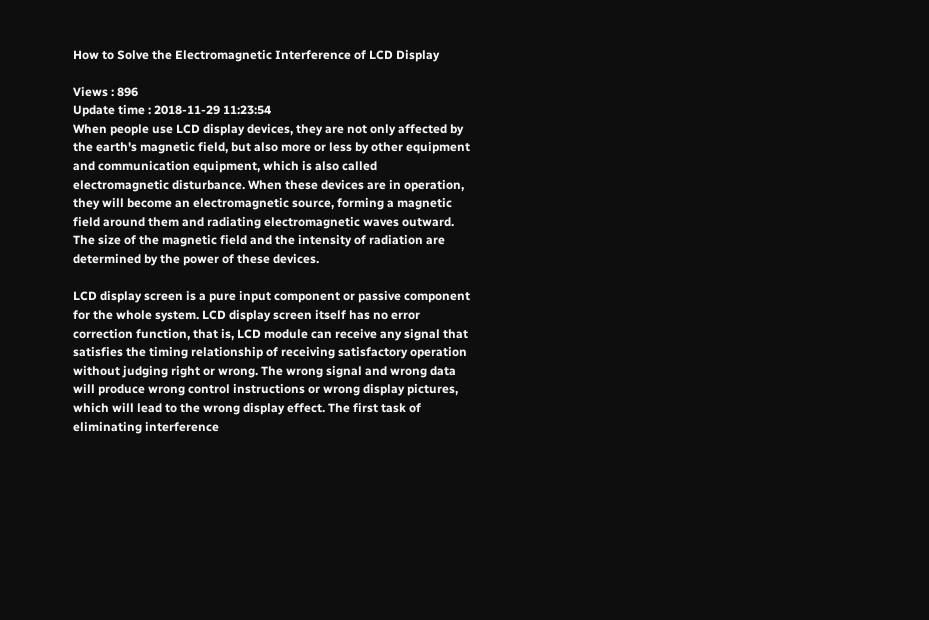How to Solve the Electromagnetic Interference of LCD Display

Views : 896
Update time : 2018-11-29 11:23:54
When people use LCD display devices, they are not only affected by the earth's magnetic field, but also more or less by other equipment and communication equipment, which is also called electromagnetic disturbance. When these devices are in operation, they will become an electromagnetic source, forming a magnetic field around them and radiating electromagnetic waves outward. The size of the magnetic field and the intensity of radiation are determined by the power of these devices.

LCD display screen is a pure input component or passive component for the whole system. LCD display screen itself has no error correction function, that is, LCD module can receive any signal that satisfies the timing relationship of receiving satisfactory operation without judging right or wrong. The wrong signal and wrong data will produce wrong control instructions or wrong display pictures, which will lead to the wrong display effect. The first task of eliminating interference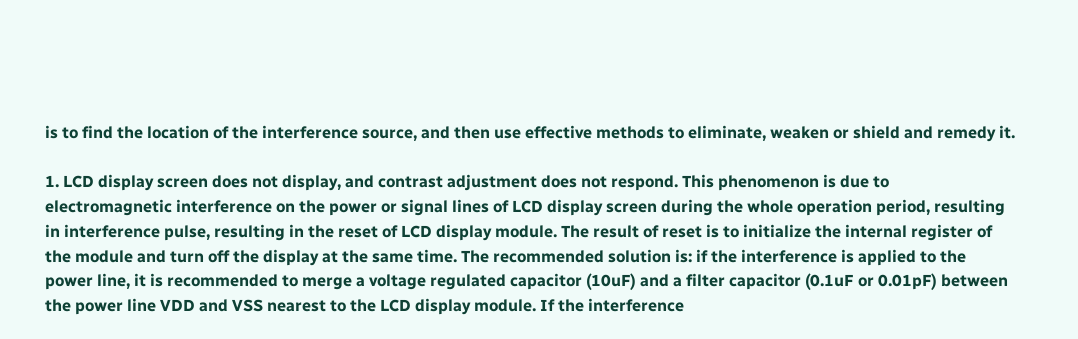is to find the location of the interference source, and then use effective methods to eliminate, weaken or shield and remedy it.

1. LCD display screen does not display, and contrast adjustment does not respond. This phenomenon is due to electromagnetic interference on the power or signal lines of LCD display screen during the whole operation period, resulting in interference pulse, resulting in the reset of LCD display module. The result of reset is to initialize the internal register of the module and turn off the display at the same time. The recommended solution is: if the interference is applied to the power line, it is recommended to merge a voltage regulated capacitor (10uF) and a filter capacitor (0.1uF or 0.01pF) between the power line VDD and VSS nearest to the LCD display module. If the interference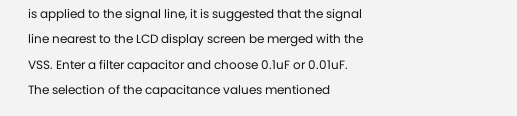is applied to the signal line, it is suggested that the signal line nearest to the LCD display screen be merged with the VSS. Enter a filter capacitor and choose 0.1uF or 0.01uF. The selection of the capacitance values mentioned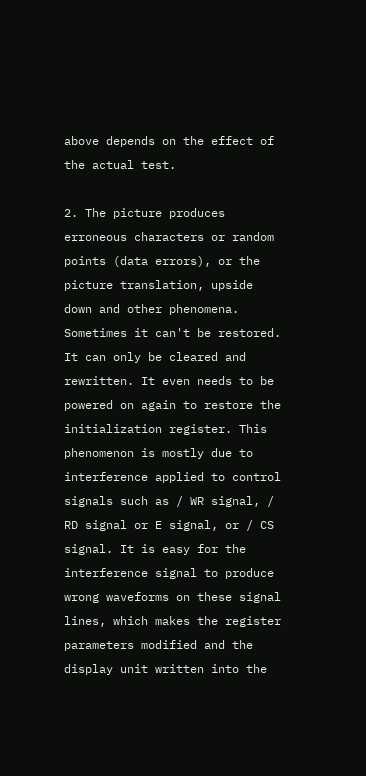above depends on the effect of the actual test.

2. The picture produces erroneous characters or random points (data errors), or the picture translation, upside down and other phenomena. Sometimes it can't be restored. It can only be cleared and rewritten. It even needs to be powered on again to restore the initialization register. This phenomenon is mostly due to interference applied to control signals such as / WR signal, / RD signal or E signal, or / CS signal. It is easy for the interference signal to produce wrong waveforms on these signal lines, which makes the register parameters modified and the display unit written into the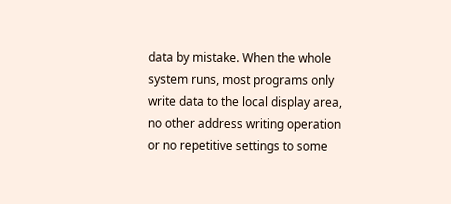data by mistake. When the whole system runs, most programs only write data to the local display area, no other address writing operation or no repetitive settings to some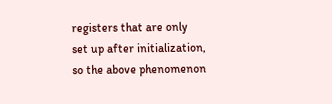registers that are only set up after initialization, so the above phenomenon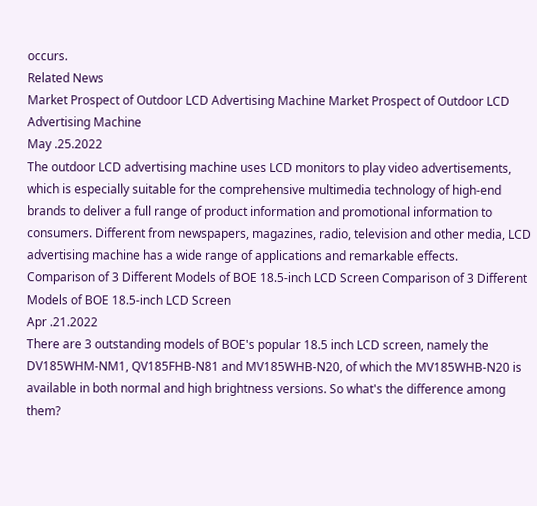occurs.
Related News
Market Prospect of Outdoor LCD Advertising Machine Market Prospect of Outdoor LCD Advertising Machine
May .25.2022
The outdoor LCD advertising machine uses LCD monitors to play video advertisements, which is especially suitable for the comprehensive multimedia technology of high-end brands to deliver a full range of product information and promotional information to consumers. Different from newspapers, magazines, radio, television and other media, LCD advertising machine has a wide range of applications and remarkable effects.
Comparison of 3 Different Models of BOE 18.5-inch LCD Screen Comparison of 3 Different Models of BOE 18.5-inch LCD Screen
Apr .21.2022
There are 3 outstanding models of BOE's popular 18.5 inch LCD screen, namely the DV185WHM-NM1, QV185FHB-N81 and MV185WHB-N20, of which the MV185WHB-N20 is available in both normal and high brightness versions. So what's the difference among them?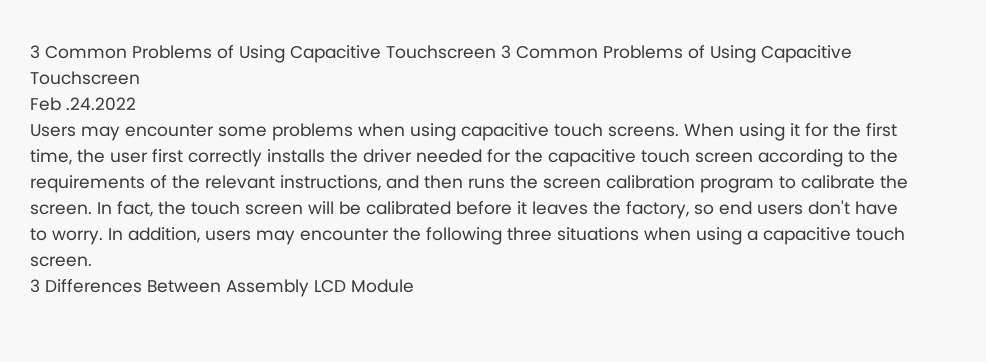3 Common Problems of Using Capacitive Touchscreen 3 Common Problems of Using Capacitive Touchscreen
Feb .24.2022
Users may encounter some problems when using capacitive touch screens. When using it for the first time, the user first correctly installs the driver needed for the capacitive touch screen according to the requirements of the relevant instructions, and then runs the screen calibration program to calibrate the screen. In fact, the touch screen will be calibrated before it leaves the factory, so end users don't have to worry. In addition, users may encounter the following three situations when using a capacitive touch screen.
3 Differences Between Assembly LCD Module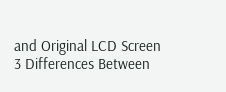and Original LCD Screen 3 Differences Between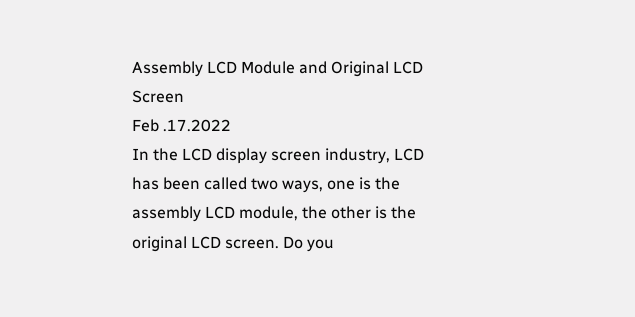Assembly LCD Module and Original LCD Screen
Feb .17.2022
In the LCD display screen industry, LCD has been called two ways, one is the assembly LCD module, the other is the original LCD screen. Do you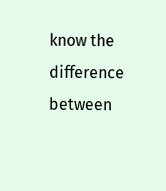know the difference between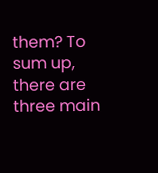them? To sum up, there are three main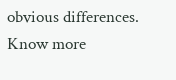obvious differences.
Know more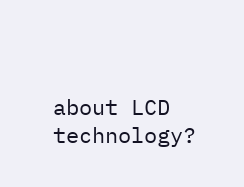about LCD technology?